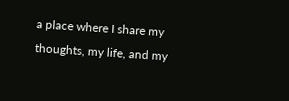a place where I share my thoughts, my life, and my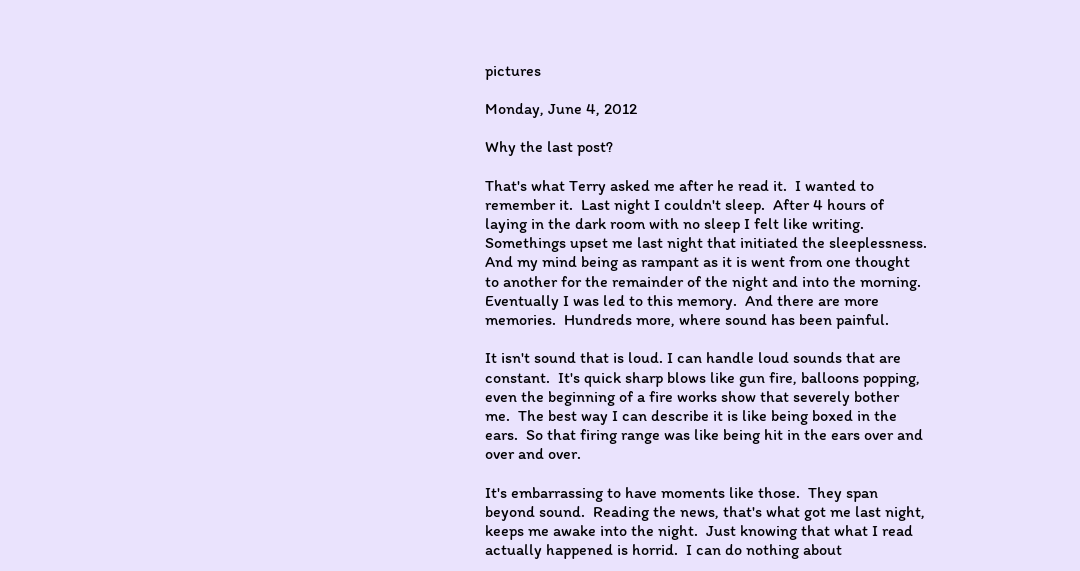pictures

Monday, June 4, 2012

Why the last post?

That's what Terry asked me after he read it.  I wanted to remember it.  Last night I couldn't sleep.  After 4 hours of laying in the dark room with no sleep I felt like writing.  Somethings upset me last night that initiated the sleeplessness.  And my mind being as rampant as it is went from one thought to another for the remainder of the night and into the morning.  Eventually I was led to this memory.  And there are more memories.  Hundreds more, where sound has been painful.

It isn't sound that is loud. I can handle loud sounds that are constant.  It's quick sharp blows like gun fire, balloons popping, even the beginning of a fire works show that severely bother me.  The best way I can describe it is like being boxed in the ears.  So that firing range was like being hit in the ears over and over and over.

It's embarrassing to have moments like those.  They span beyond sound.  Reading the news, that's what got me last night, keeps me awake into the night.  Just knowing that what I read actually happened is horrid.  I can do nothing about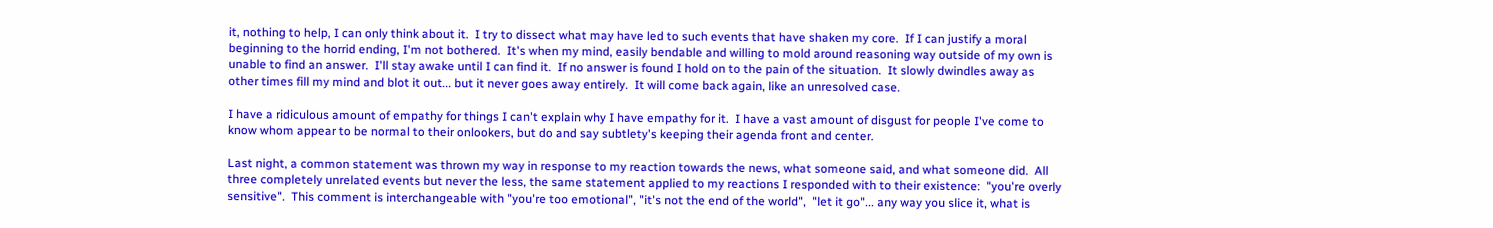it, nothing to help, I can only think about it.  I try to dissect what may have led to such events that have shaken my core.  If I can justify a moral beginning to the horrid ending, I'm not bothered.  It's when my mind, easily bendable and willing to mold around reasoning way outside of my own is unable to find an answer.  I'll stay awake until I can find it.  If no answer is found I hold on to the pain of the situation.  It slowly dwindles away as other times fill my mind and blot it out... but it never goes away entirely.  It will come back again, like an unresolved case.

I have a ridiculous amount of empathy for things I can't explain why I have empathy for it.  I have a vast amount of disgust for people I've come to know whom appear to be normal to their onlookers, but do and say subtlety's keeping their agenda front and center.

Last night, a common statement was thrown my way in response to my reaction towards the news, what someone said, and what someone did.  All three completely unrelated events but never the less, the same statement applied to my reactions I responded with to their existence:  "you're overly sensitive".  This comment is interchangeable with "you're too emotional", "it's not the end of the world",  "let it go"... any way you slice it, what is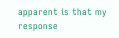apparent is that my response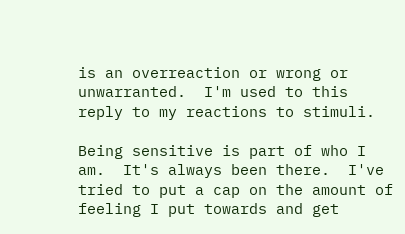is an overreaction or wrong or unwarranted.  I'm used to this reply to my reactions to stimuli.

Being sensitive is part of who I am.  It's always been there.  I've tried to put a cap on the amount of feeling I put towards and get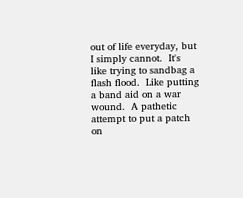out of life everyday, but I simply cannot.  It's like trying to sandbag a flash flood.  Like putting a band aid on a war wound.  A pathetic attempt to put a patch on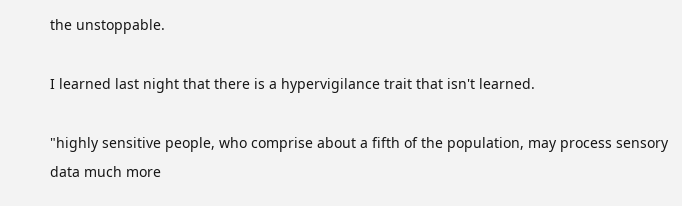the unstoppable.

I learned last night that there is a hypervigilance trait that isn't learned.

"highly sensitive people, who comprise about a fifth of the population, may process sensory data much more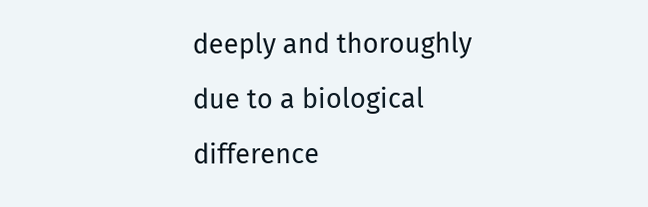deeply and thoroughly due to a biological difference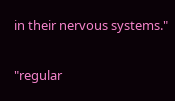in their nervous systems."

"regular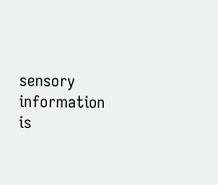sensory information is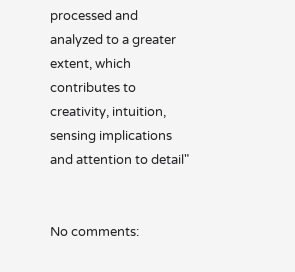processed and analyzed to a greater extent, which contributes to creativity, intuition, sensing implications and attention to detail"


No comments: